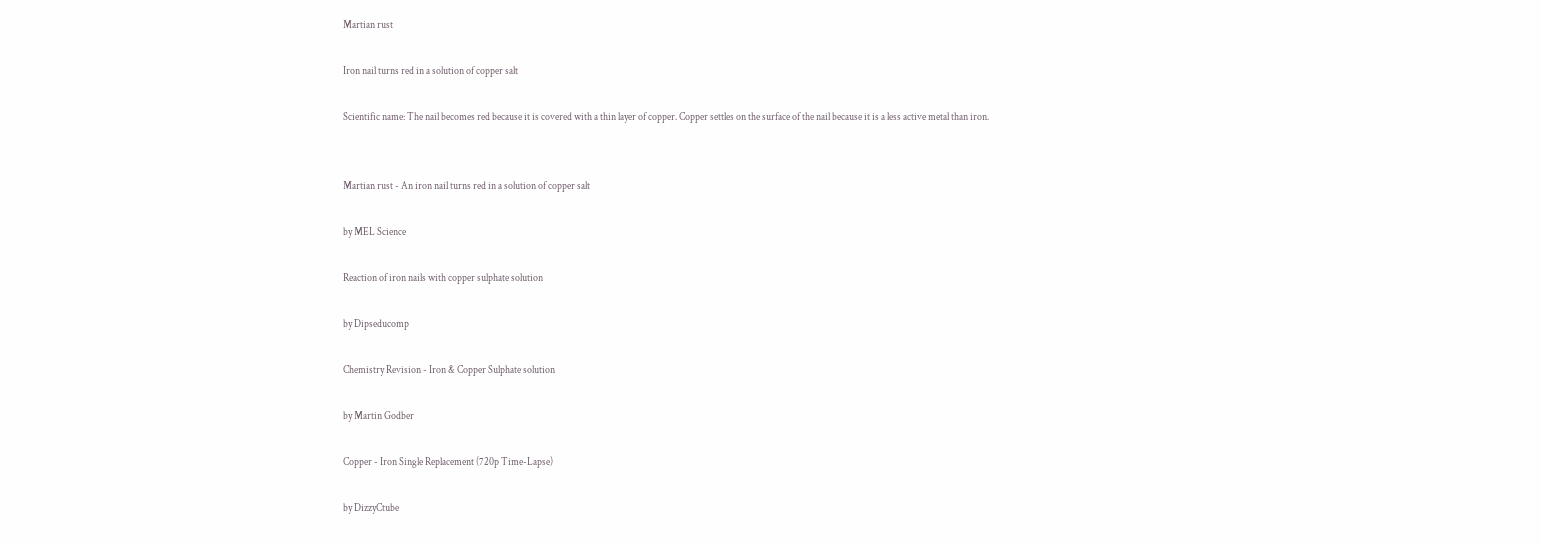Martian rust

Iron nail turns red in a solution of copper salt

Scientific name: The nail becomes red because it is covered with a thin layer of copper. Copper settles on the surface of the nail because it is a less active metal than iron.


Martian rust - An iron nail turns red in a solution of copper salt

by MEL Science

Reaction of iron nails with copper sulphate solution

by Dipseducomp

Chemistry Revision - Iron & Copper Sulphate solution

by Martin Godber

Copper - Iron Single Replacement (720p Time-Lapse)

by DizzyCtube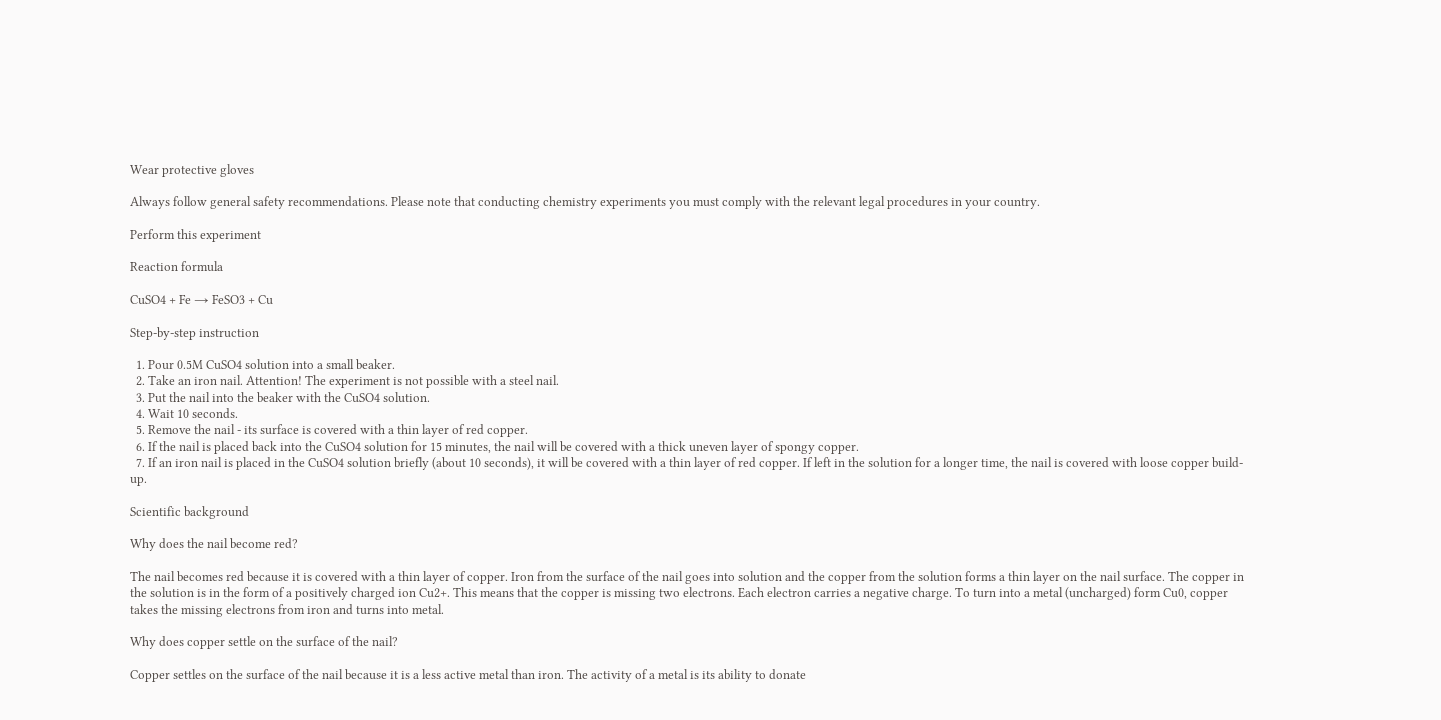Wear protective gloves

Always follow general safety recommendations. Please note that conducting chemistry experiments you must comply with the relevant legal procedures in your country.

Perform this experiment

Reaction formula

CuSO4 + Fe → FeSO3 + Cu

Step-by-step instruction

  1. Pour 0.5M CuSO4 solution into a small beaker.
  2. Take an iron nail. Attention! The experiment is not possible with a steel nail.
  3. Put the nail into the beaker with the CuSO4 solution.
  4. Wait 10 seconds.
  5. Remove the nail - its surface is covered with a thin layer of red copper.
  6. If the nail is placed back into the CuSO4 solution for 15 minutes, the nail will be covered with a thick uneven layer of spongy copper.
  7. If an iron nail is placed in the CuSO4 solution briefly (about 10 seconds), it will be covered with a thin layer of red copper. If left in the solution for a longer time, the nail is covered with loose copper build-up.

Scientific background

Why does the nail become red?

The nail becomes red because it is covered with a thin layer of copper. Iron from the surface of the nail goes into solution and the copper from the solution forms a thin layer on the nail surface. The copper in the solution is in the form of a positively charged ion Cu2+. This means that the copper is missing two electrons. Each electron carries a negative charge. To turn into a metal (uncharged) form Cu0, copper takes the missing electrons from iron and turns into metal.

Why does copper settle on the surface of the nail?

Copper settles on the surface of the nail because it is a less active metal than iron. The activity of a metal is its ability to donate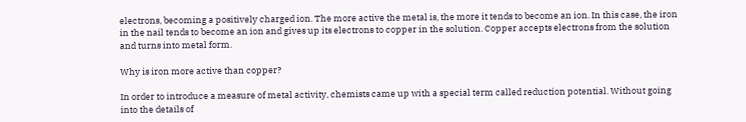electrons, becoming a positively charged ion. The more active the metal is, the more it tends to become an ion. In this case, the iron in the nail tends to become an ion and gives up its electrons to copper in the solution. Copper accepts electrons from the solution and turns into metal form.

Why is iron more active than copper?

In order to introduce a measure of metal activity, chemists came up with a special term called reduction potential. Without going into the details of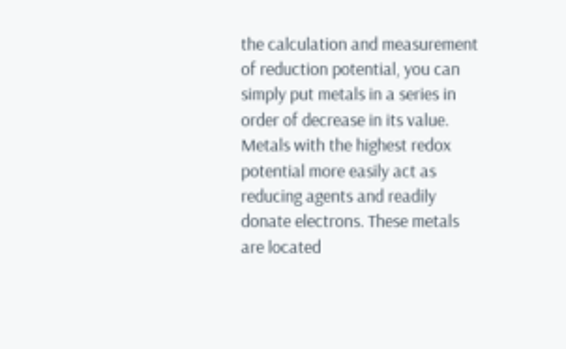the calculation and measurement of reduction potential, you can simply put metals in a series in order of decrease in its value. Metals with the highest redox potential more easily act as reducing agents and readily donate electrons. These metals are located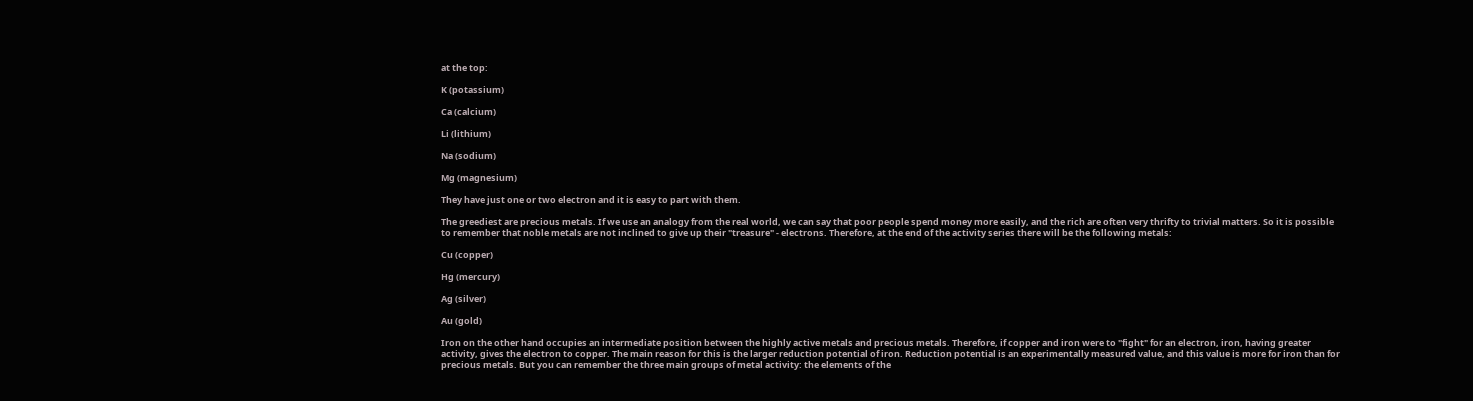at the top:

K (potassium)

Ca (calcium)

Li (lithium)

Na (sodium)

Mg (magnesium)

They have just one or two electron and it is easy to part with them.

The greediest are precious metals. If we use an analogy from the real world, we can say that poor people spend money more easily, and the rich are often very thrifty to trivial matters. So it is possible to remember that noble metals are not inclined to give up their "treasure" - electrons. Therefore, at the end of the activity series there will be the following metals:

Cu (copper)

Hg (mercury)

Ag (silver)

Au (gold)

Iron on the other hand occupies an intermediate position between the highly active metals and precious metals. Therefore, if copper and iron were to "fight" for an electron, iron, having greater activity, gives the electron to copper. The main reason for this is the larger reduction potential of iron. Reduction potential is an experimentally measured value, and this value is more for iron than for precious metals. But you can remember the three main groups of metal activity: the elements of the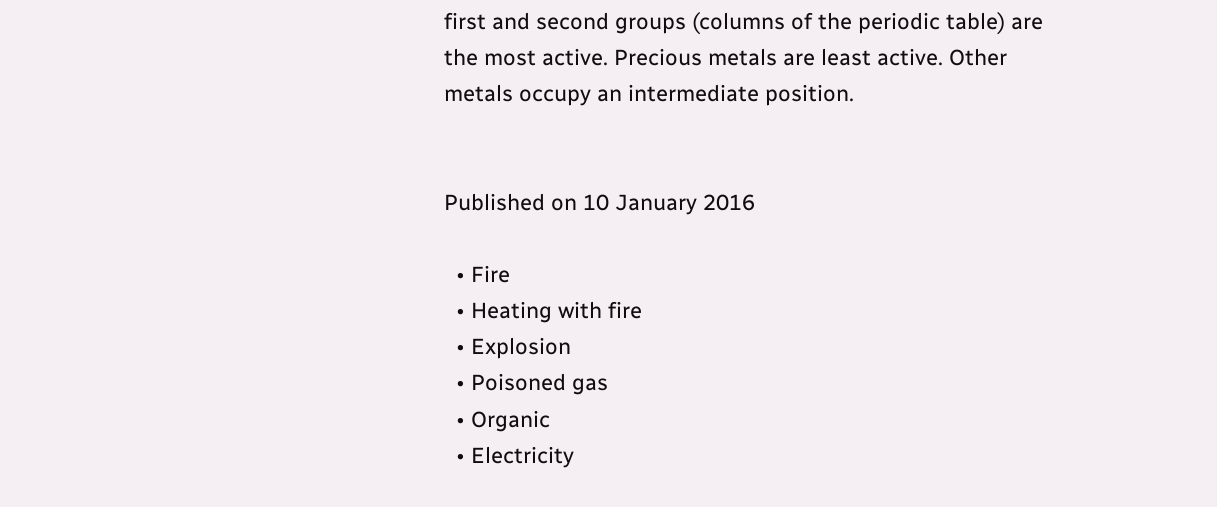first and second groups (columns of the periodic table) are the most active. Precious metals are least active. Other metals occupy an intermediate position.


Published on 10 January 2016

  • Fire
  • Heating with fire
  • Explosion
  • Poisoned gas
  • Organic
  • Electricity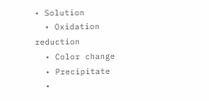• Solution
  • Oxidation reduction
  • Color change
  • Precipitate
  •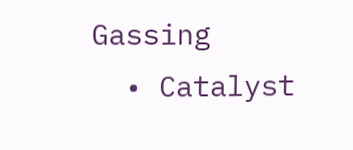Gassing
  • Catalyst